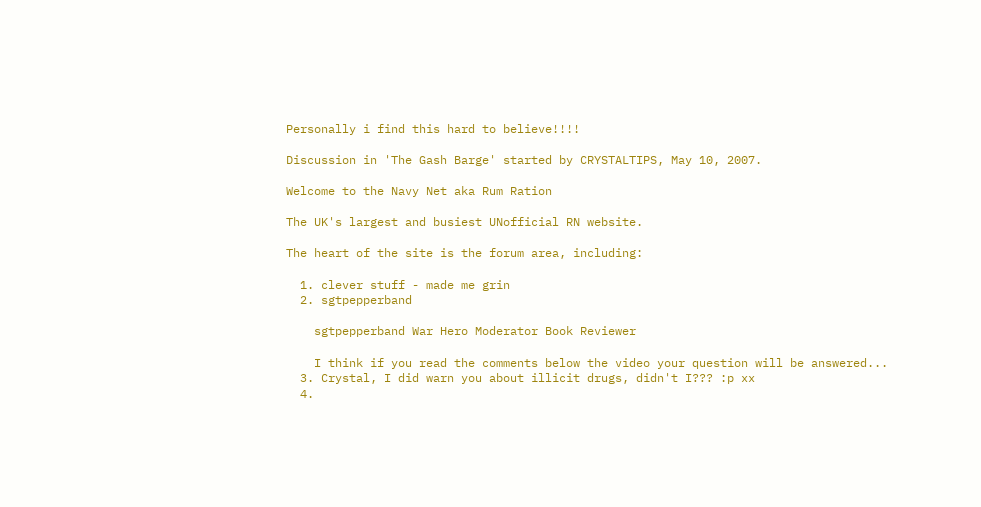Personally i find this hard to believe!!!!

Discussion in 'The Gash Barge' started by CRYSTALTIPS, May 10, 2007.

Welcome to the Navy Net aka Rum Ration

The UK's largest and busiest UNofficial RN website.

The heart of the site is the forum area, including:

  1. clever stuff - made me grin
  2. sgtpepperband

    sgtpepperband War Hero Moderator Book Reviewer

    I think if you read the comments below the video your question will be answered...
  3. Crystal, I did warn you about illicit drugs, didn't I??? :p xx
  4.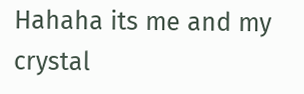Hahaha its me and my crystal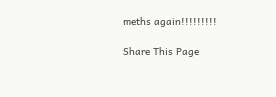meths again!!!!!!!!!

Share This Page